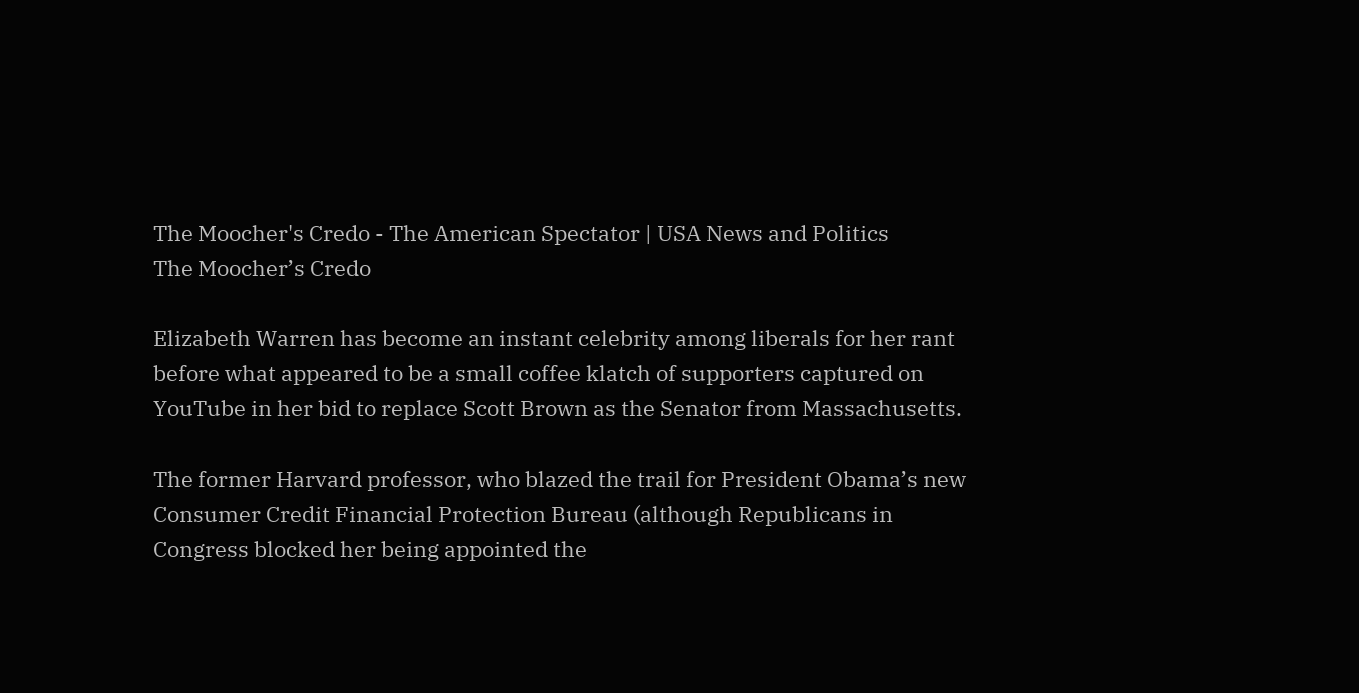The Moocher's Credo - The American Spectator | USA News and Politics
The Moocher’s Credo

Elizabeth Warren has become an instant celebrity among liberals for her rant before what appeared to be a small coffee klatch of supporters captured on YouTube in her bid to replace Scott Brown as the Senator from Massachusetts.

The former Harvard professor, who blazed the trail for President Obama’s new Consumer Credit Financial Protection Bureau (although Republicans in Congress blocked her being appointed the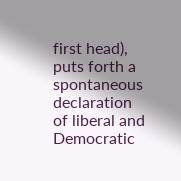first head), puts forth a spontaneous declaration of liberal and Democratic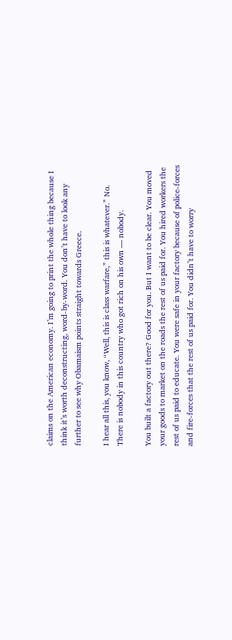claims on the American economy. I’m going to print the whole thing because I think it’s worth deconstructing, word-by-word. You don’t have to look any further to see why Obamaism points straight towards Greece.

I hear all this, you know, “Well, this is class warfare,” this is whatever.” No. There is nobody in this country who got rich on his own — nobody.

You built a factory out there? Good for you. But I want to be clear. You moved your goods to market on the roads the rest of us paid for. You hired workers the rest of us paid to educate. You were safe in your factory because of police-forces and fire-forces that the rest of us paid for. You didn’t have to worry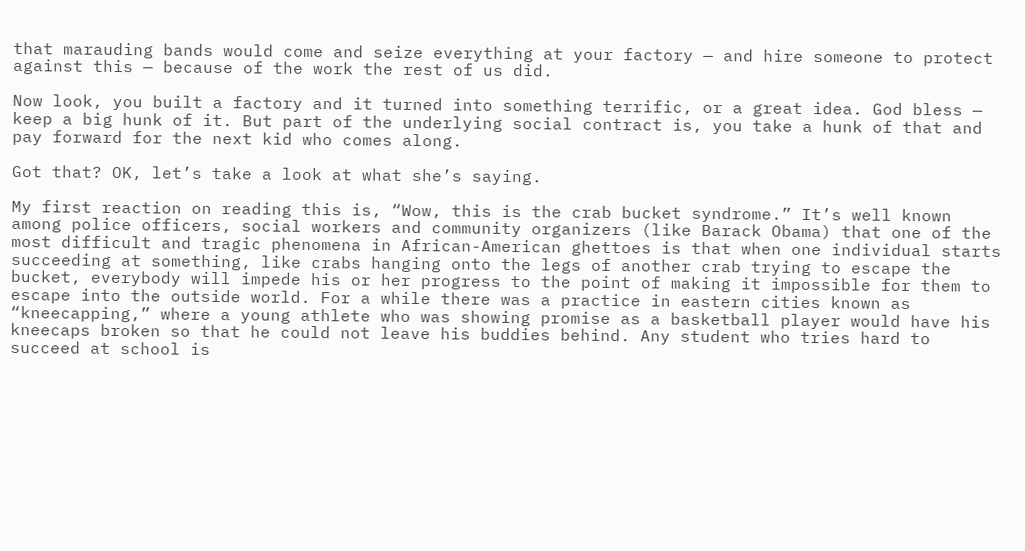that marauding bands would come and seize everything at your factory — and hire someone to protect against this — because of the work the rest of us did.

Now look, you built a factory and it turned into something terrific, or a great idea. God bless — keep a big hunk of it. But part of the underlying social contract is, you take a hunk of that and pay forward for the next kid who comes along.

Got that? OK, let’s take a look at what she’s saying.

My first reaction on reading this is, “Wow, this is the crab bucket syndrome.” It’s well known among police officers, social workers and community organizers (like Barack Obama) that one of the most difficult and tragic phenomena in African-American ghettoes is that when one individual starts succeeding at something, like crabs hanging onto the legs of another crab trying to escape the bucket, everybody will impede his or her progress to the point of making it impossible for them to escape into the outside world. For a while there was a practice in eastern cities known as “kneecapping,” where a young athlete who was showing promise as a basketball player would have his kneecaps broken so that he could not leave his buddies behind. Any student who tries hard to succeed at school is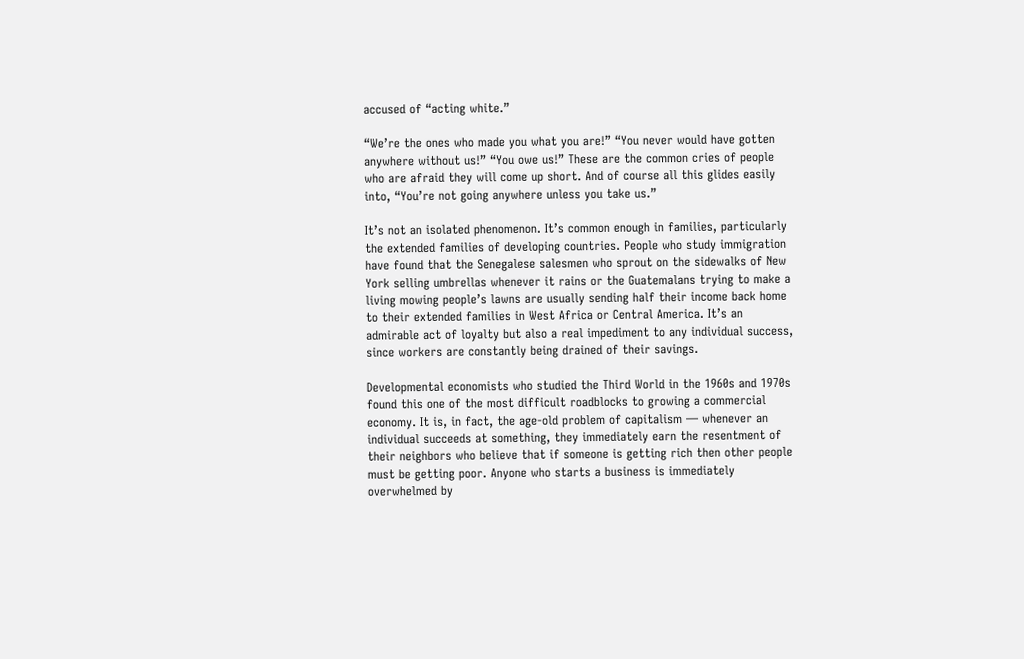accused of “acting white.”

“We’re the ones who made you what you are!” “You never would have gotten anywhere without us!” “You owe us!” These are the common cries of people who are afraid they will come up short. And of course all this glides easily into, “You’re not going anywhere unless you take us.”

It’s not an isolated phenomenon. It’s common enough in families, particularly the extended families of developing countries. People who study immigration have found that the Senegalese salesmen who sprout on the sidewalks of New York selling umbrellas whenever it rains or the Guatemalans trying to make a living mowing people’s lawns are usually sending half their income back home to their extended families in West Africa or Central America. It’s an admirable act of loyalty but also a real impediment to any individual success, since workers are constantly being drained of their savings.

Developmental economists who studied the Third World in the 1960s and 1970s found this one of the most difficult roadblocks to growing a commercial economy. It is, in fact, the age-old problem of capitalism — whenever an individual succeeds at something, they immediately earn the resentment of their neighbors who believe that if someone is getting rich then other people must be getting poor. Anyone who starts a business is immediately overwhelmed by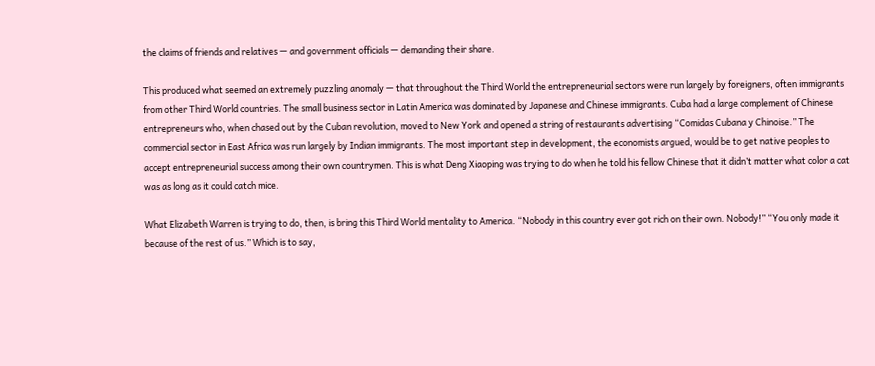the claims of friends and relatives — and government officials — demanding their share.

This produced what seemed an extremely puzzling anomaly — that throughout the Third World the entrepreneurial sectors were run largely by foreigners, often immigrants from other Third World countries. The small business sector in Latin America was dominated by Japanese and Chinese immigrants. Cuba had a large complement of Chinese entrepreneurs who, when chased out by the Cuban revolution, moved to New York and opened a string of restaurants advertising “Comidas Cubana y Chinoise.” The commercial sector in East Africa was run largely by Indian immigrants. The most important step in development, the economists argued, would be to get native peoples to accept entrepreneurial success among their own countrymen. This is what Deng Xiaoping was trying to do when he told his fellow Chinese that it didn’t matter what color a cat was as long as it could catch mice.

What Elizabeth Warren is trying to do, then, is bring this Third World mentality to America. “Nobody in this country ever got rich on their own. Nobody!” “You only made it because of the rest of us.” Which is to say,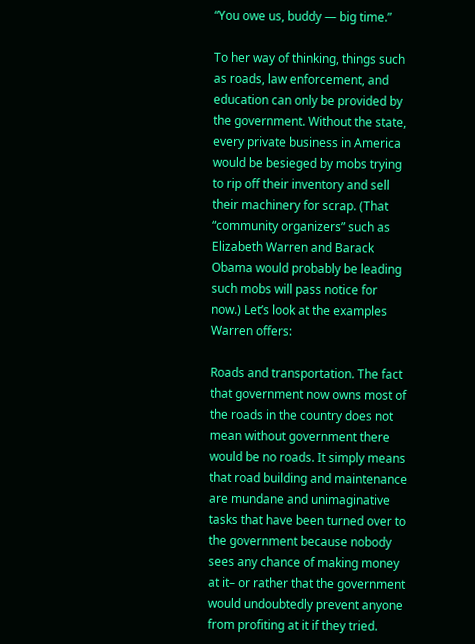“You owe us, buddy — big time.”

To her way of thinking, things such as roads, law enforcement, and education can only be provided by the government. Without the state, every private business in America would be besieged by mobs trying to rip off their inventory and sell their machinery for scrap. (That “community organizers” such as Elizabeth Warren and Barack Obama would probably be leading such mobs will pass notice for now.) Let’s look at the examples Warren offers:

Roads and transportation. The fact that government now owns most of the roads in the country does not mean without government there would be no roads. It simply means that road building and maintenance are mundane and unimaginative tasks that have been turned over to the government because nobody sees any chance of making money at it– or rather that the government would undoubtedly prevent anyone from profiting at it if they tried.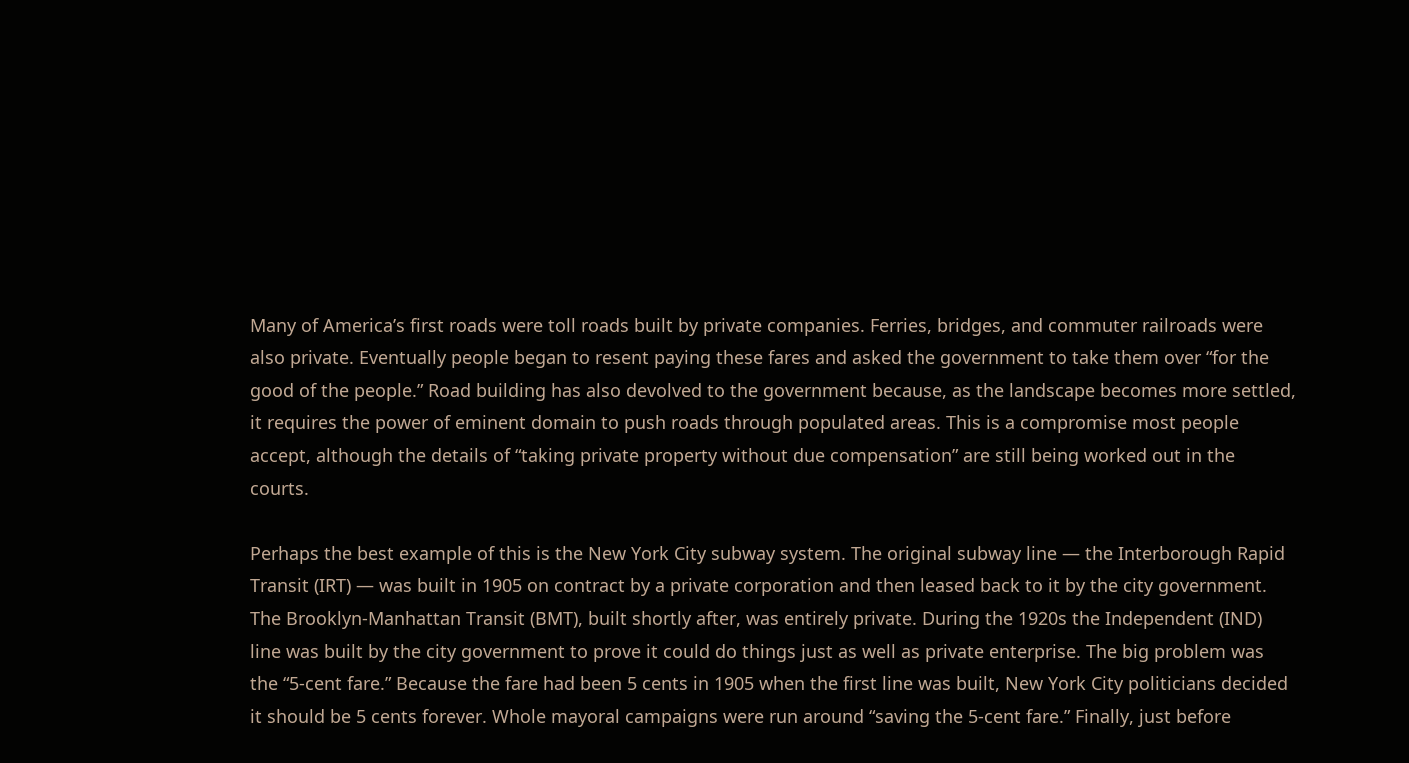Many of America’s first roads were toll roads built by private companies. Ferries, bridges, and commuter railroads were also private. Eventually people began to resent paying these fares and asked the government to take them over “for the good of the people.” Road building has also devolved to the government because, as the landscape becomes more settled, it requires the power of eminent domain to push roads through populated areas. This is a compromise most people accept, although the details of “taking private property without due compensation” are still being worked out in the courts.

Perhaps the best example of this is the New York City subway system. The original subway line — the Interborough Rapid Transit (IRT) — was built in 1905 on contract by a private corporation and then leased back to it by the city government. The Brooklyn-Manhattan Transit (BMT), built shortly after, was entirely private. During the 1920s the Independent (IND) line was built by the city government to prove it could do things just as well as private enterprise. The big problem was the “5-cent fare.” Because the fare had been 5 cents in 1905 when the first line was built, New York City politicians decided it should be 5 cents forever. Whole mayoral campaigns were run around “saving the 5-cent fare.” Finally, just before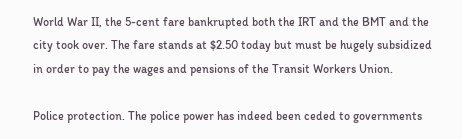World War II, the 5-cent fare bankrupted both the IRT and the BMT and the city took over. The fare stands at $2.50 today but must be hugely subsidized in order to pay the wages and pensions of the Transit Workers Union.

Police protection. The police power has indeed been ceded to governments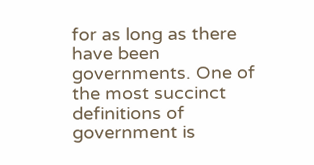for as long as there have been governments. One of the most succinct definitions of government is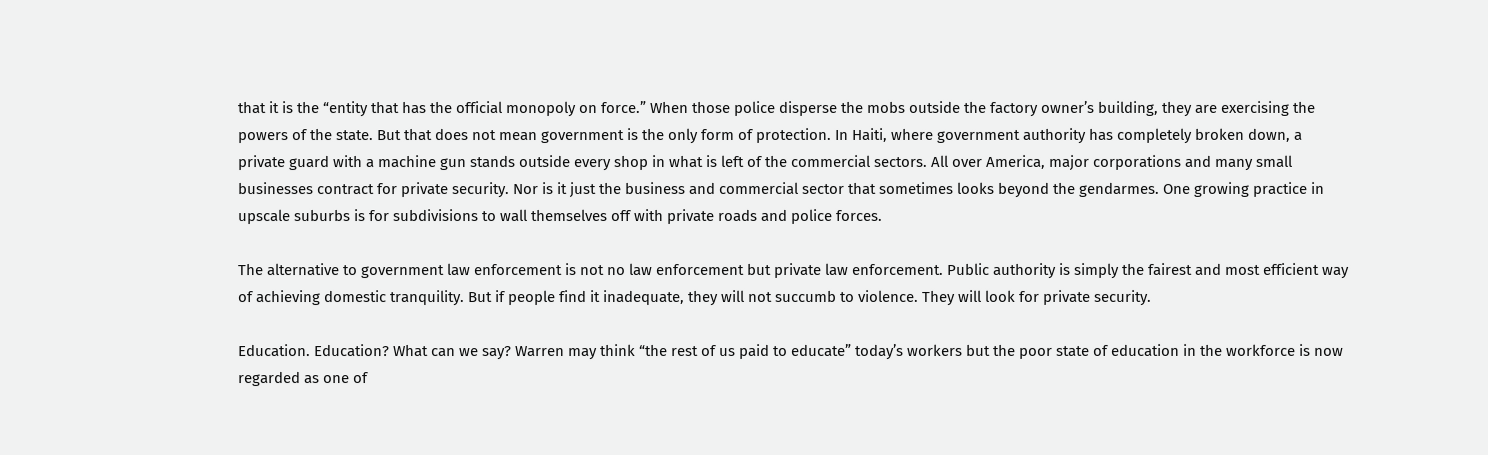that it is the “entity that has the official monopoly on force.” When those police disperse the mobs outside the factory owner’s building, they are exercising the powers of the state. But that does not mean government is the only form of protection. In Haiti, where government authority has completely broken down, a private guard with a machine gun stands outside every shop in what is left of the commercial sectors. All over America, major corporations and many small businesses contract for private security. Nor is it just the business and commercial sector that sometimes looks beyond the gendarmes. One growing practice in upscale suburbs is for subdivisions to wall themselves off with private roads and police forces.

The alternative to government law enforcement is not no law enforcement but private law enforcement. Public authority is simply the fairest and most efficient way of achieving domestic tranquility. But if people find it inadequate, they will not succumb to violence. They will look for private security.

Education. Education? What can we say? Warren may think “the rest of us paid to educate” today’s workers but the poor state of education in the workforce is now regarded as one of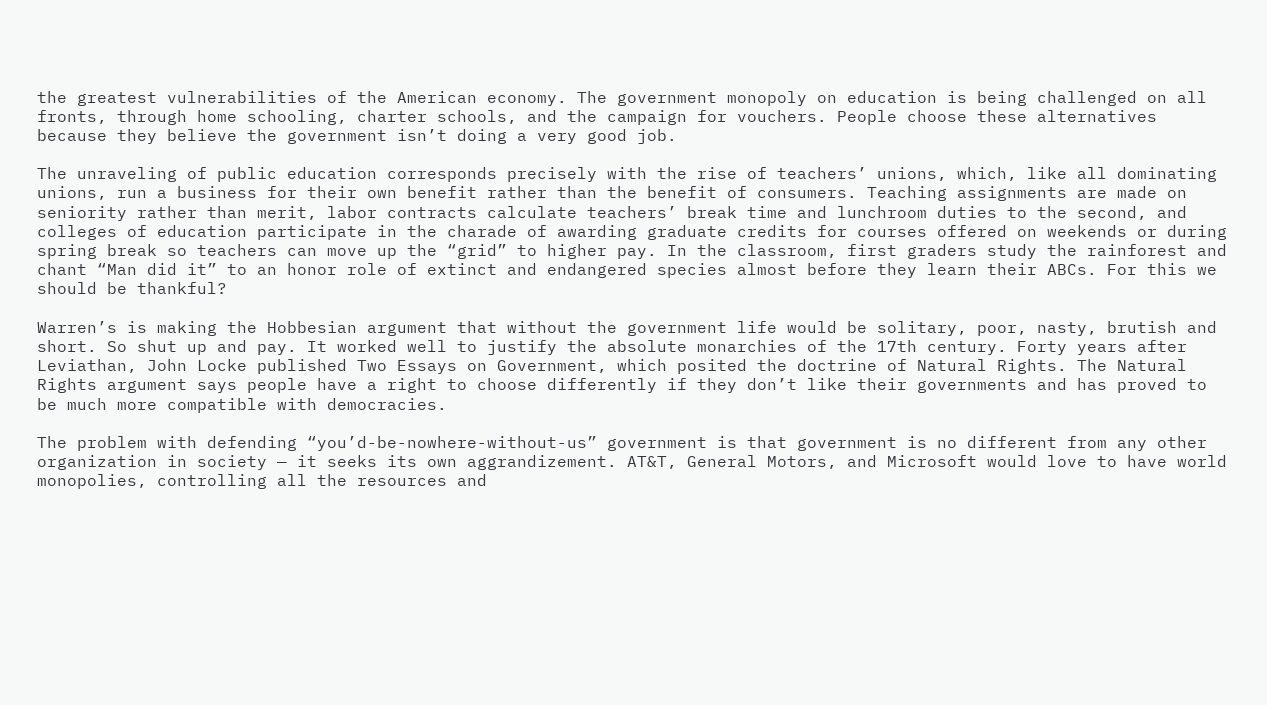the greatest vulnerabilities of the American economy. The government monopoly on education is being challenged on all fronts, through home schooling, charter schools, and the campaign for vouchers. People choose these alternatives because they believe the government isn’t doing a very good job.

The unraveling of public education corresponds precisely with the rise of teachers’ unions, which, like all dominating unions, run a business for their own benefit rather than the benefit of consumers. Teaching assignments are made on seniority rather than merit, labor contracts calculate teachers’ break time and lunchroom duties to the second, and colleges of education participate in the charade of awarding graduate credits for courses offered on weekends or during spring break so teachers can move up the “grid” to higher pay. In the classroom, first graders study the rainforest and chant “Man did it” to an honor role of extinct and endangered species almost before they learn their ABCs. For this we should be thankful?

Warren’s is making the Hobbesian argument that without the government life would be solitary, poor, nasty, brutish and short. So shut up and pay. It worked well to justify the absolute monarchies of the 17th century. Forty years after Leviathan, John Locke published Two Essays on Government, which posited the doctrine of Natural Rights. The Natural Rights argument says people have a right to choose differently if they don’t like their governments and has proved to be much more compatible with democracies.

The problem with defending “you’d-be-nowhere-without-us” government is that government is no different from any other organization in society — it seeks its own aggrandizement. AT&T, General Motors, and Microsoft would love to have world monopolies, controlling all the resources and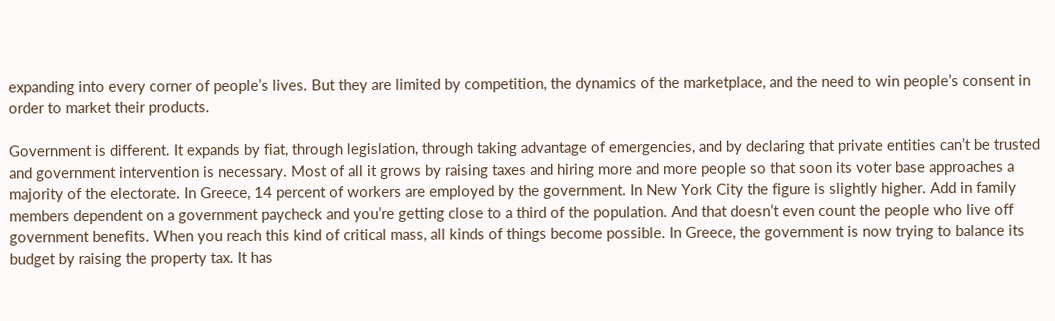expanding into every corner of people’s lives. But they are limited by competition, the dynamics of the marketplace, and the need to win people’s consent in order to market their products.

Government is different. It expands by fiat, through legislation, through taking advantage of emergencies, and by declaring that private entities can’t be trusted and government intervention is necessary. Most of all it grows by raising taxes and hiring more and more people so that soon its voter base approaches a majority of the electorate. In Greece, 14 percent of workers are employed by the government. In New York City the figure is slightly higher. Add in family members dependent on a government paycheck and you’re getting close to a third of the population. And that doesn’t even count the people who live off government benefits. When you reach this kind of critical mass, all kinds of things become possible. In Greece, the government is now trying to balance its budget by raising the property tax. It has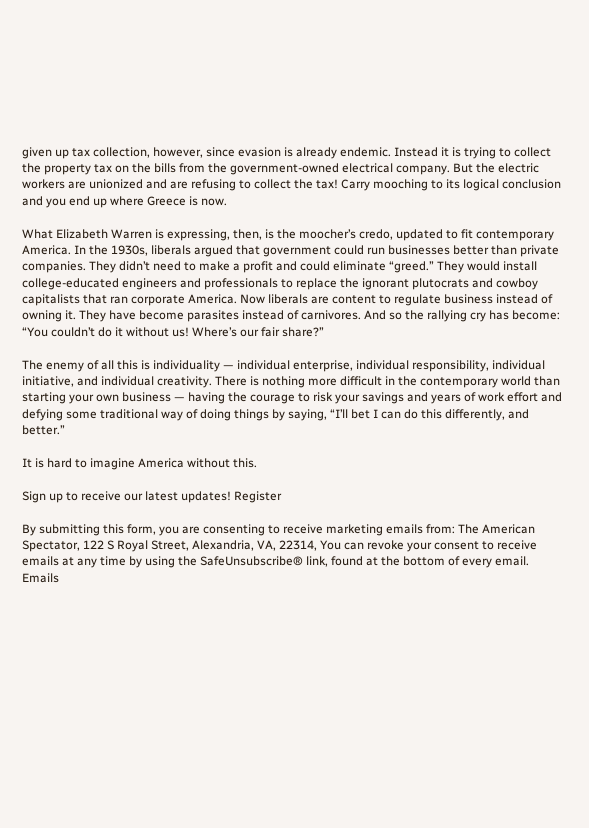given up tax collection, however, since evasion is already endemic. Instead it is trying to collect the property tax on the bills from the government-owned electrical company. But the electric workers are unionized and are refusing to collect the tax! Carry mooching to its logical conclusion and you end up where Greece is now.

What Elizabeth Warren is expressing, then, is the moocher’s credo, updated to fit contemporary America. In the 1930s, liberals argued that government could run businesses better than private companies. They didn’t need to make a profit and could eliminate “greed.” They would install college-educated engineers and professionals to replace the ignorant plutocrats and cowboy capitalists that ran corporate America. Now liberals are content to regulate business instead of owning it. They have become parasites instead of carnivores. And so the rallying cry has become: “You couldn’t do it without us! Where’s our fair share?”

The enemy of all this is individuality — individual enterprise, individual responsibility, individual initiative, and individual creativity. There is nothing more difficult in the contemporary world than starting your own business — having the courage to risk your savings and years of work effort and defying some traditional way of doing things by saying, “I’ll bet I can do this differently, and better.”

It is hard to imagine America without this.

Sign up to receive our latest updates! Register

By submitting this form, you are consenting to receive marketing emails from: The American Spectator, 122 S Royal Street, Alexandria, VA, 22314, You can revoke your consent to receive emails at any time by using the SafeUnsubscribe® link, found at the bottom of every email. Emails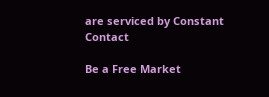are serviced by Constant Contact

Be a Free Market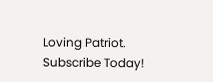Loving Patriot. Subscribe Today!